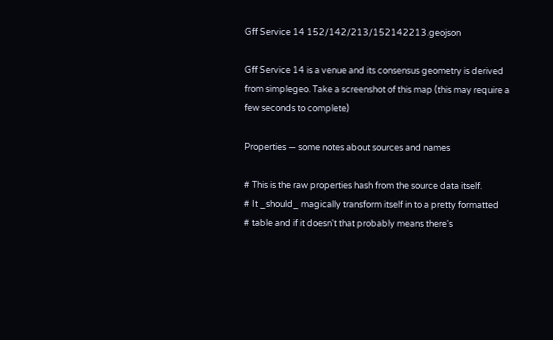Gff Service 14 152/142/213/152142213.geojson

Gff Service 14 is a venue and its consensus geometry is derived from simplegeo. Take a screenshot of this map (this may require a few seconds to complete)

Properties — some notes about sources and names

# This is the raw properties hash from the source data itself.
# It _should_ magically transform itself in to a pretty formatted
# table and if it doesn't that probably means there's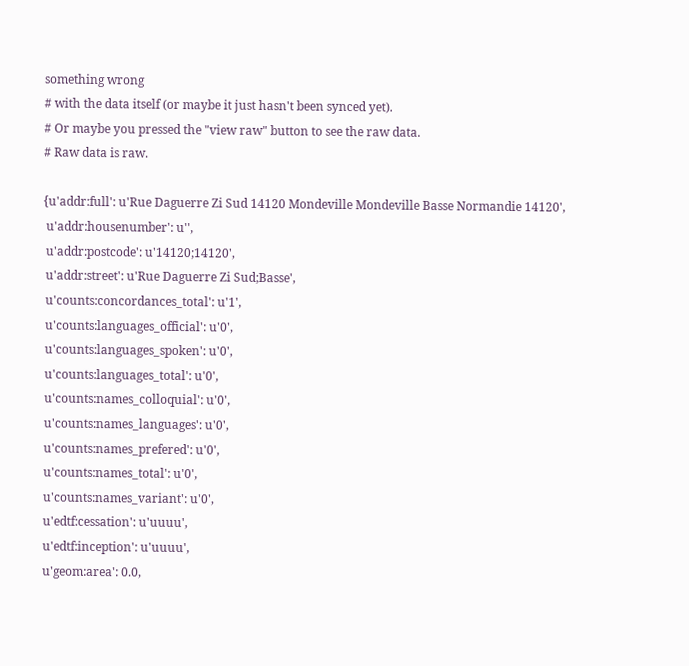something wrong
# with the data itself (or maybe it just hasn't been synced yet).
# Or maybe you pressed the "view raw" button to see the raw data.
# Raw data is raw.

{u'addr:full': u'Rue Daguerre Zi Sud 14120 Mondeville Mondeville Basse Normandie 14120',
 u'addr:housenumber': u'',
 u'addr:postcode': u'14120;14120',
 u'addr:street': u'Rue Daguerre Zi Sud;Basse',
 u'counts:concordances_total': u'1',
 u'counts:languages_official': u'0',
 u'counts:languages_spoken': u'0',
 u'counts:languages_total': u'0',
 u'counts:names_colloquial': u'0',
 u'counts:names_languages': u'0',
 u'counts:names_prefered': u'0',
 u'counts:names_total': u'0',
 u'counts:names_variant': u'0',
 u'edtf:cessation': u'uuuu',
 u'edtf:inception': u'uuuu',
 u'geom:area': 0.0,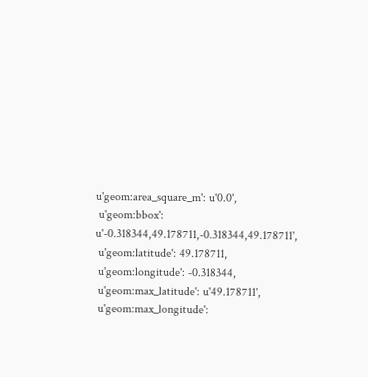u'geom:area_square_m': u'0.0',
 u'geom:bbox': u'-0.318344,49.178711,-0.318344,49.178711',
 u'geom:latitude': 49.178711,
 u'geom:longitude': -0.318344,
 u'geom:max_latitude': u'49.178711',
 u'geom:max_longitude':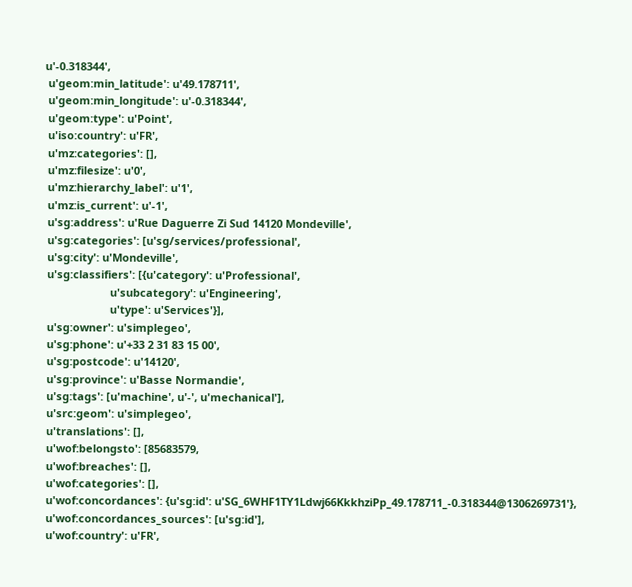u'-0.318344',
 u'geom:min_latitude': u'49.178711',
 u'geom:min_longitude': u'-0.318344',
 u'geom:type': u'Point',
 u'iso:country': u'FR',
 u'mz:categories': [],
 u'mz:filesize': u'0',
 u'mz:hierarchy_label': u'1',
 u'mz:is_current': u'-1',
 u'sg:address': u'Rue Daguerre Zi Sud 14120 Mondeville',
 u'sg:categories': [u'sg/services/professional',
 u'sg:city': u'Mondeville',
 u'sg:classifiers': [{u'category': u'Professional',
                      u'subcategory': u'Engineering',
                      u'type': u'Services'}],
 u'sg:owner': u'simplegeo',
 u'sg:phone': u'+33 2 31 83 15 00',
 u'sg:postcode': u'14120',
 u'sg:province': u'Basse Normandie',
 u'sg:tags': [u'machine', u'-', u'mechanical'],
 u'src:geom': u'simplegeo',
 u'translations': [],
 u'wof:belongsto': [85683579,
 u'wof:breaches': [],
 u'wof:categories': [],
 u'wof:concordances': {u'sg:id': u'SG_6WHF1TY1Ldwj66KkkhziPp_49.178711_-0.318344@1306269731'},
 u'wof:concordances_sources': [u'sg:id'],
 u'wof:country': u'FR',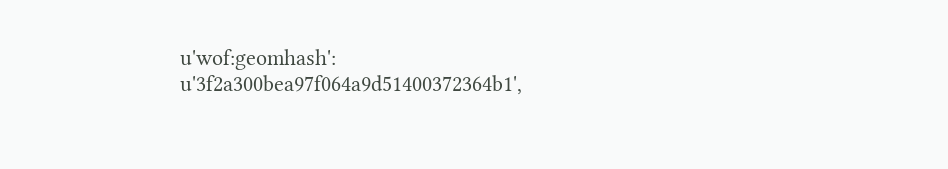u'wof:geomhash': u'3f2a300bea97f064a9d51400372364b1',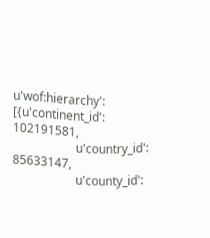u'wof:hierarchy': [{u'continent_id': 102191581,
                     u'country_id': 85633147,
                     u'county_id':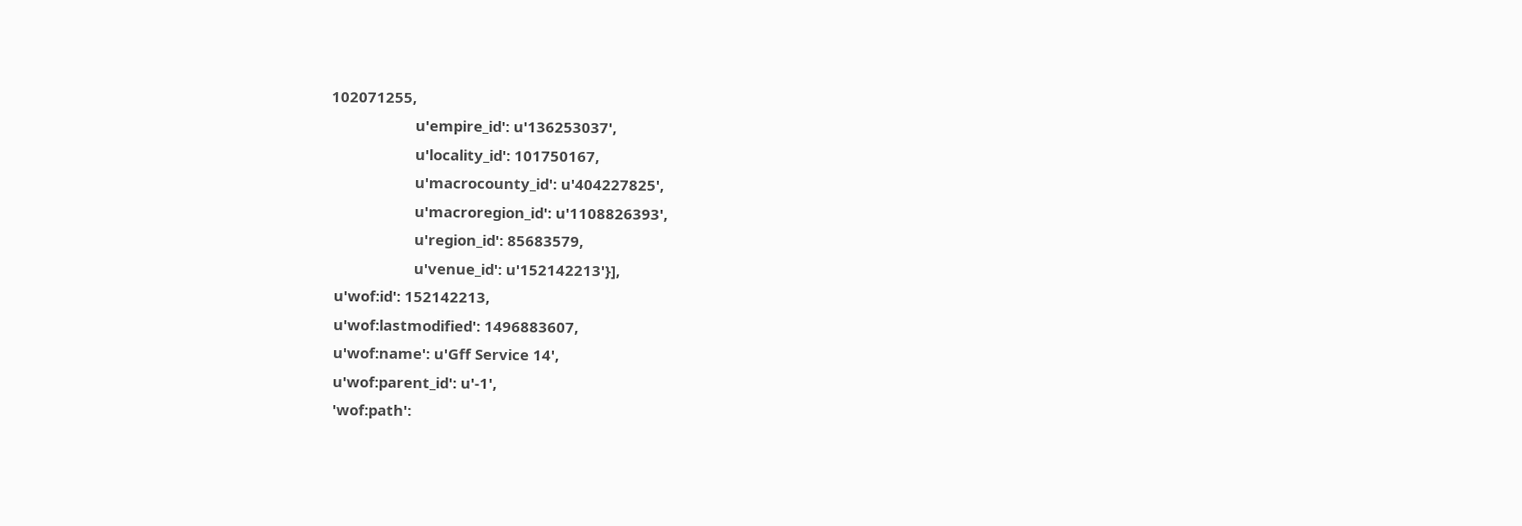102071255,
                     u'empire_id': u'136253037',
                     u'locality_id': 101750167,
                     u'macrocounty_id': u'404227825',
                     u'macroregion_id': u'1108826393',
                     u'region_id': 85683579,
                     u'venue_id': u'152142213'}],
 u'wof:id': 152142213,
 u'wof:lastmodified': 1496883607,
 u'wof:name': u'Gff Service 14',
 u'wof:parent_id': u'-1',
 'wof:path':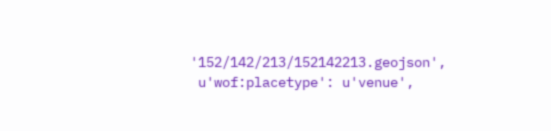'152/142/213/152142213.geojson',
 u'wof:placetype': u'venue',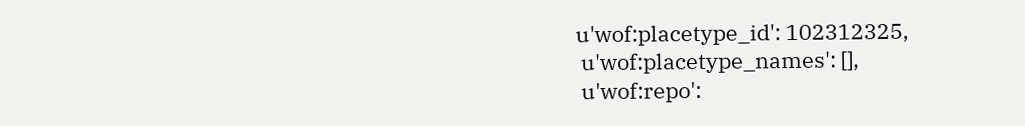u'wof:placetype_id': 102312325,
 u'wof:placetype_names': [],
 u'wof:repo':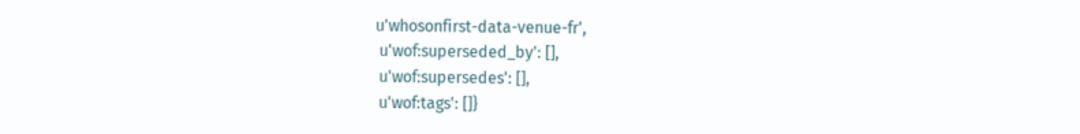u'whosonfirst-data-venue-fr',
 u'wof:superseded_by': [],
 u'wof:supersedes': [],
 u'wof:tags': []}